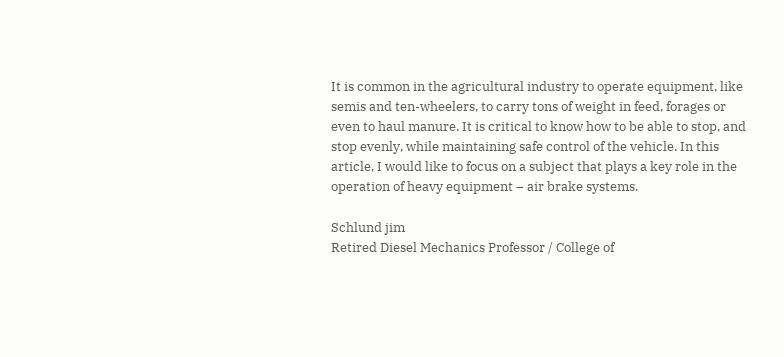It is common in the agricultural industry to operate equipment, like semis and ten-wheelers, to carry tons of weight in feed, forages or even to haul manure. It is critical to know how to be able to stop, and stop evenly, while maintaining safe control of the vehicle. In this article, I would like to focus on a subject that plays a key role in the operation of heavy equipment – air brake systems.

Schlund jim
Retired Diesel Mechanics Professor / College of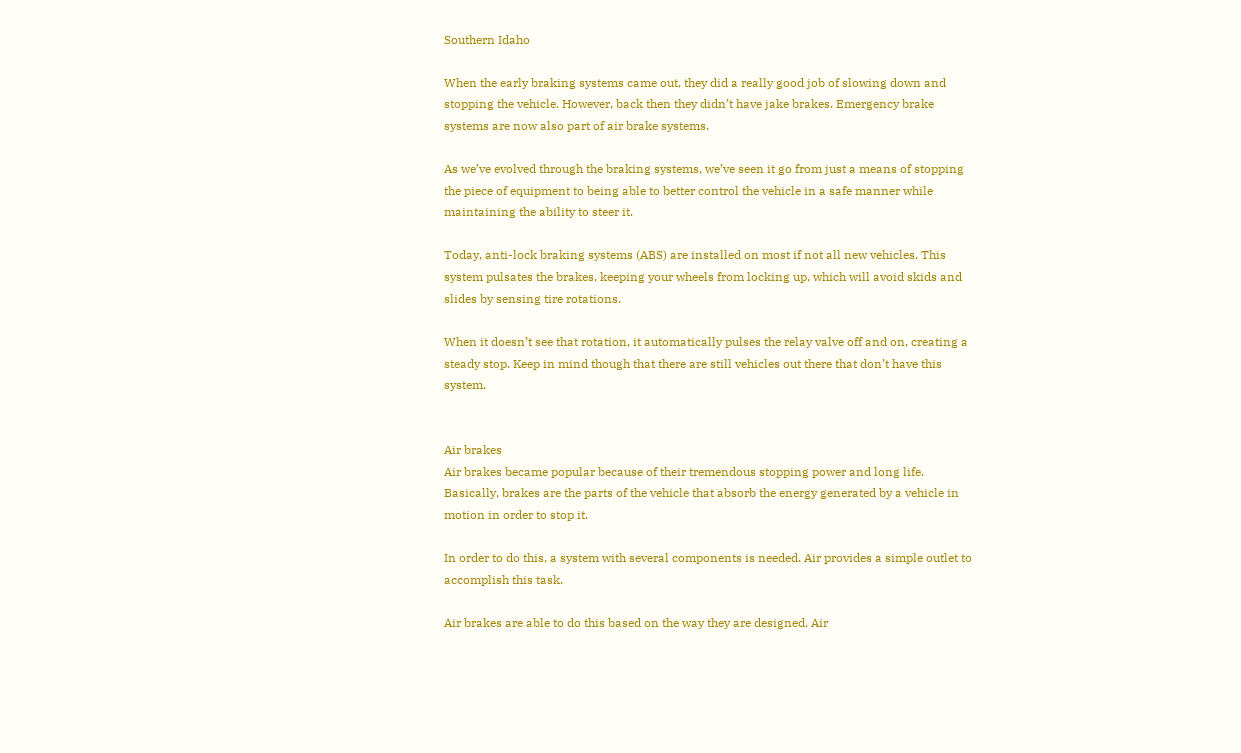Southern Idaho

When the early braking systems came out, they did a really good job of slowing down and stopping the vehicle. However, back then they didn’t have jake brakes. Emergency brake systems are now also part of air brake systems.

As we’ve evolved through the braking systems, we’ve seen it go from just a means of stopping the piece of equipment to being able to better control the vehicle in a safe manner while maintaining the ability to steer it.

Today, anti-lock braking systems (ABS) are installed on most if not all new vehicles. This system pulsates the brakes, keeping your wheels from locking up, which will avoid skids and slides by sensing tire rotations.

When it doesn’t see that rotation, it automatically pulses the relay valve off and on, creating a steady stop. Keep in mind though that there are still vehicles out there that don’t have this system.


Air brakes
Air brakes became popular because of their tremendous stopping power and long life. Basically, brakes are the parts of the vehicle that absorb the energy generated by a vehicle in motion in order to stop it.

In order to do this, a system with several components is needed. Air provides a simple outlet to accomplish this task.

Air brakes are able to do this based on the way they are designed. Air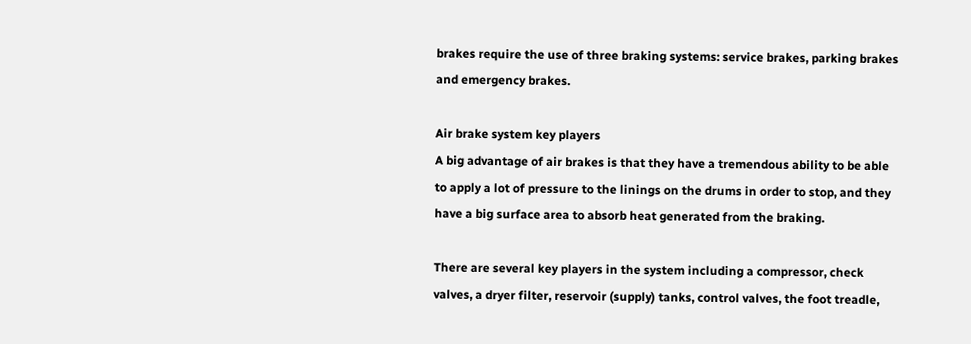brakes require the use of three braking systems: service brakes, parking brakes and emergency brakes.

Air brake system key players
A big advantage of air brakes is that they have a tremendous ability to be able to apply a lot of pressure to the linings on the drums in order to stop, and they have a big surface area to absorb heat generated from the braking.

There are several key players in the system including a compressor, check valves, a dryer filter, reservoir (supply) tanks, control valves, the foot treadle,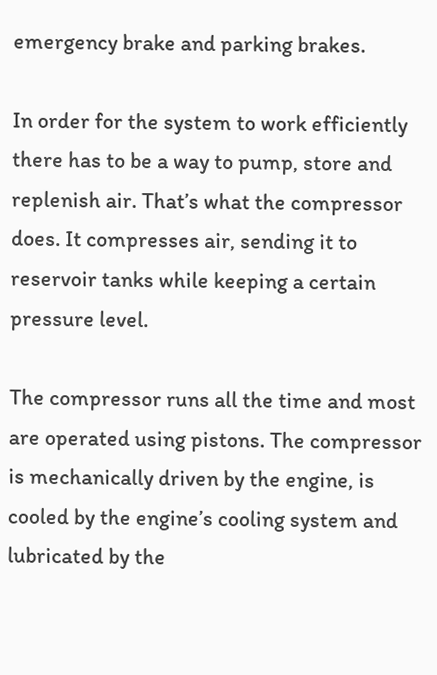emergency brake and parking brakes.

In order for the system to work efficiently there has to be a way to pump, store and replenish air. That’s what the compressor does. It compresses air, sending it to reservoir tanks while keeping a certain pressure level.

The compressor runs all the time and most are operated using pistons. The compressor is mechanically driven by the engine, is cooled by the engine’s cooling system and lubricated by the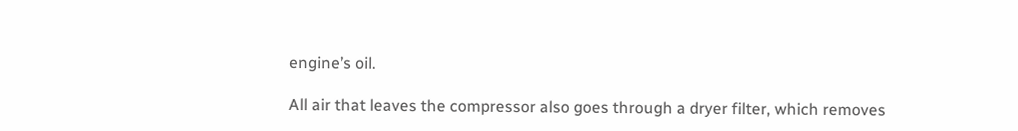engine’s oil.

All air that leaves the compressor also goes through a dryer filter, which removes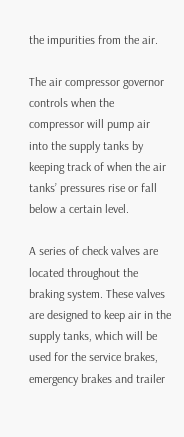the impurities from the air.

The air compressor governor controls when the compressor will pump air into the supply tanks by keeping track of when the air tanks’ pressures rise or fall below a certain level.

A series of check valves are located throughout the braking system. These valves are designed to keep air in the supply tanks, which will be used for the service brakes, emergency brakes and trailer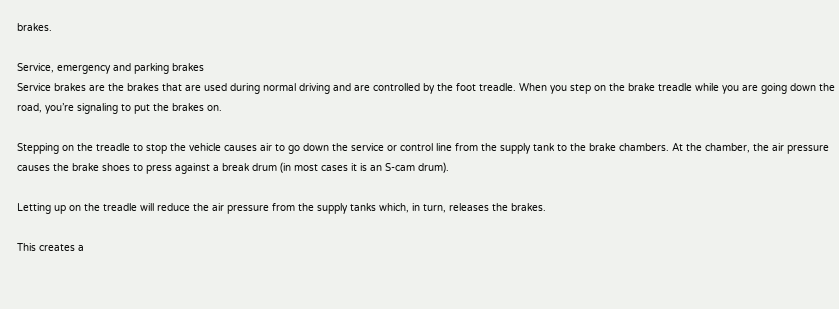brakes.

Service, emergency and parking brakes
Service brakes are the brakes that are used during normal driving and are controlled by the foot treadle. When you step on the brake treadle while you are going down the road, you’re signaling to put the brakes on.

Stepping on the treadle to stop the vehicle causes air to go down the service or control line from the supply tank to the brake chambers. At the chamber, the air pressure causes the brake shoes to press against a break drum (in most cases it is an S-cam drum).

Letting up on the treadle will reduce the air pressure from the supply tanks which, in turn, releases the brakes.

This creates a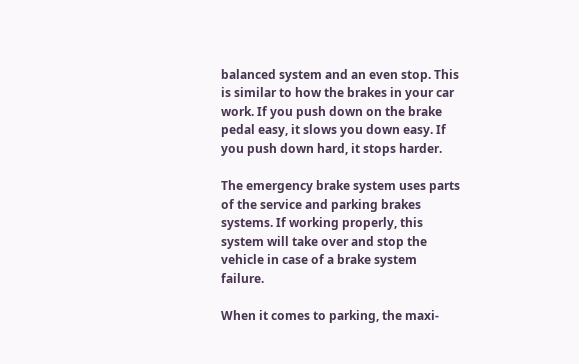balanced system and an even stop. This is similar to how the brakes in your car work. If you push down on the brake pedal easy, it slows you down easy. If you push down hard, it stops harder.

The emergency brake system uses parts of the service and parking brakes systems. If working properly, this system will take over and stop the vehicle in case of a brake system failure.

When it comes to parking, the maxi-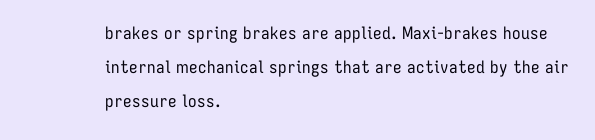brakes or spring brakes are applied. Maxi-brakes house internal mechanical springs that are activated by the air pressure loss.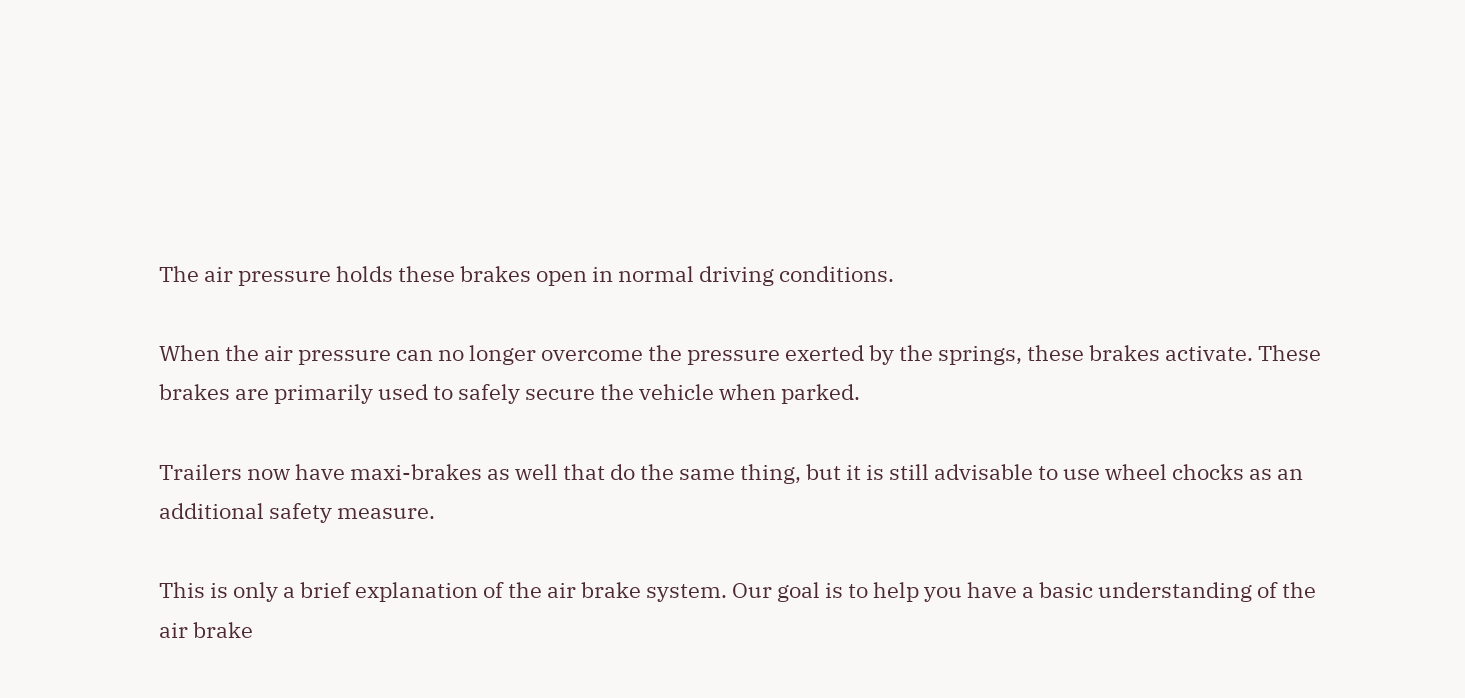The air pressure holds these brakes open in normal driving conditions.

When the air pressure can no longer overcome the pressure exerted by the springs, these brakes activate. These brakes are primarily used to safely secure the vehicle when parked.

Trailers now have maxi-brakes as well that do the same thing, but it is still advisable to use wheel chocks as an additional safety measure.

This is only a brief explanation of the air brake system. Our goal is to help you have a basic understanding of the air brake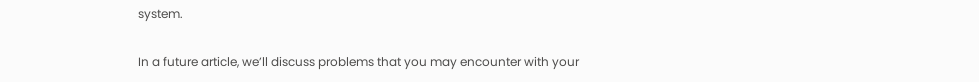system.

In a future article, we’ll discuss problems that you may encounter with your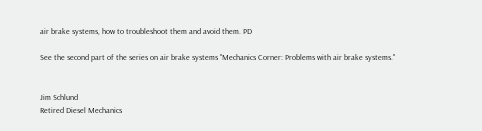air brake systems, how to troubleshoot them and avoid them. PD

See the second part of the series on air brake systems "Mechanics Corner: Problems with air brake systems."


Jim Schlund
Retired Diesel Mechanics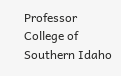Professor
College of Southern Idaho